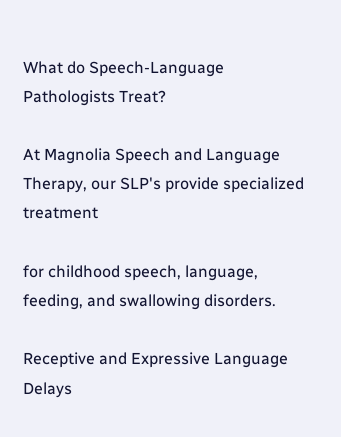What do Speech-Language Pathologists Treat?

At Magnolia Speech and Language Therapy, our SLP's provide specialized treatment

for childhood speech, language, feeding, and swallowing disorders.

Receptive and Expressive Language Delays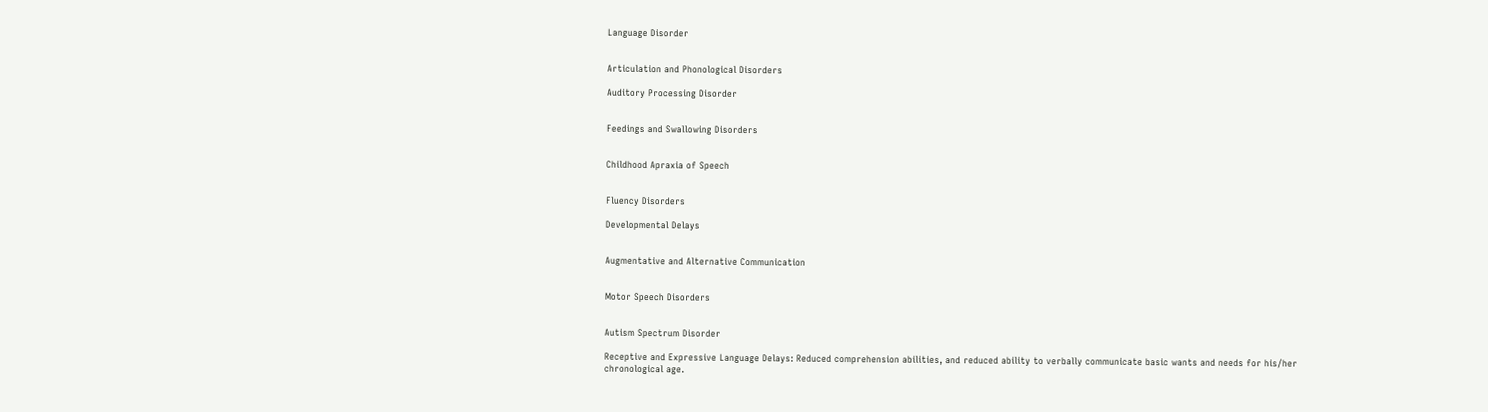Language Disorder


Articulation and Phonological Disorders

Auditory Processing Disorder


Feedings and Swallowing Disorders


Childhood Apraxia of Speech


Fluency Disorders

Developmental Delays


Augmentative and Alternative Communication


Motor Speech Disorders


Autism Spectrum Disorder

Receptive and Expressive Language Delays: Reduced comprehension abilities, and reduced ability to verbally communicate basic wants and needs for his/her chronological age.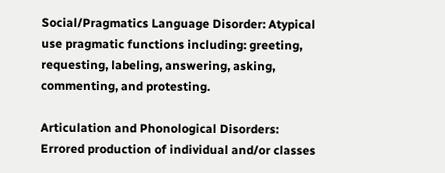Social/Pragmatics Language Disorder: Atypical use pragmatic functions including: greeting, requesting, labeling, answering, asking, commenting, and protesting.

Articulation and Phonological Disorders: Errored production of individual and/or classes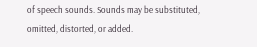of speech sounds. Sounds may be substituted, omitted, distorted, or added.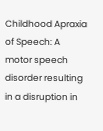Childhood Apraxia of Speech: A motor speech disorder resulting in a disruption in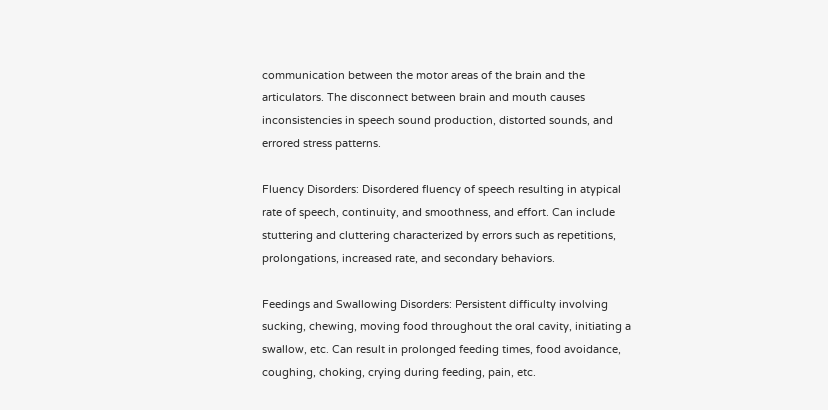communication between the motor areas of the brain and the articulators. The disconnect between brain and mouth causes inconsistencies in speech sound production, distorted sounds, and errored stress patterns.

Fluency Disorders: Disordered fluency of speech resulting in atypical rate of speech, continuity, and smoothness, and effort. Can include stuttering and cluttering characterized by errors such as repetitions, prolongations, increased rate, and secondary behaviors.

Feedings and Swallowing Disorders: Persistent difficulty involving sucking, chewing, moving food throughout the oral cavity, initiating a swallow, etc. Can result in prolonged feeding times, food avoidance, coughing, choking, crying during feeding, pain, etc.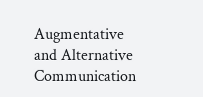Augmentative and Alternative Communication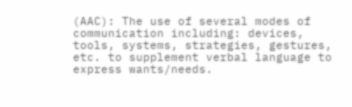(AAC): The use of several modes of communication including: devices, tools, systems, strategies, gestures, etc. to supplement verbal language to express wants/needs.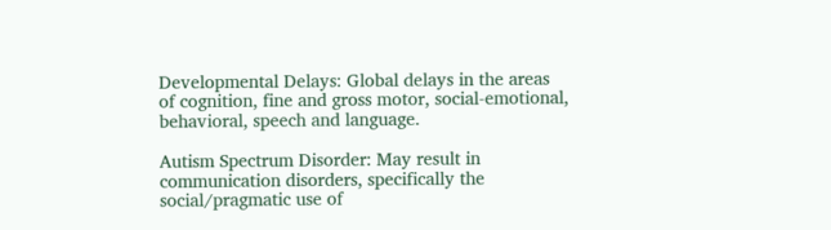Developmental Delays: Global delays in the areas of cognition, fine and gross motor, social-emotional, behavioral, speech and language.

Autism Spectrum Disorder: May result in communication disorders, specifically the social/pragmatic use of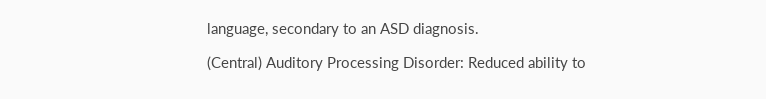language, secondary to an ASD diagnosis.

(Central) Auditory Processing Disorder: Reduced ability to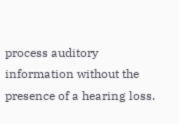process auditory information without the presence of a hearing loss.